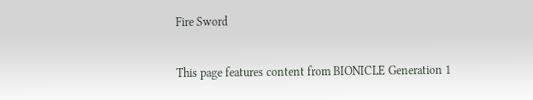Fire Sword

This page features content from BIONICLE Generation 1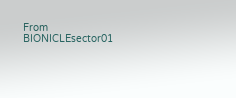From BIONICLEsector01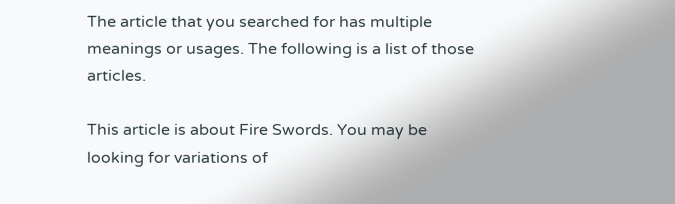The article that you searched for has multiple meanings or usages. The following is a list of those articles.

This article is about Fire Swords. You may be looking for variations of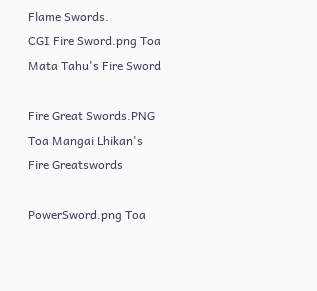Flame Swords.
CGI Fire Sword.png Toa Mata Tahu's Fire Sword

Fire Great Swords.PNG Toa Mangai Lhikan's Fire Greatswords

PowerSword.png Toa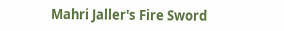Mahri Jaller's Fire Sword